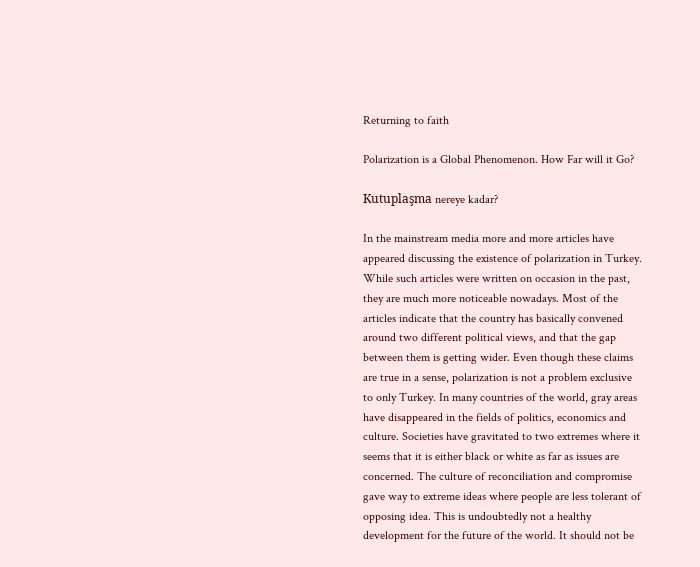Returning to faith

Polarization is a Global Phenomenon. How Far will it Go?

Kutuplaşma nereye kadar?

In the mainstream media more and more articles have appeared discussing the existence of polarization in Turkey. While such articles were written on occasion in the past, they are much more noticeable nowadays. Most of the articles indicate that the country has basically convened around two different political views, and that the gap between them is getting wider. Even though these claims are true in a sense, polarization is not a problem exclusive to only Turkey. In many countries of the world, gray areas have disappeared in the fields of politics, economics and culture. Societies have gravitated to two extremes where it seems that it is either black or white as far as issues are concerned. The culture of reconciliation and compromise gave way to extreme ideas where people are less tolerant of opposing idea. This is undoubtedly not a healthy development for the future of the world. It should not be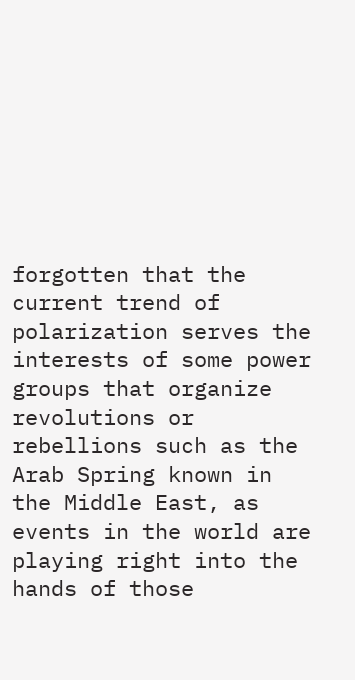forgotten that the current trend of polarization serves the interests of some power groups that organize revolutions or rebellions such as the Arab Spring known in the Middle East, as events in the world are playing right into the hands of those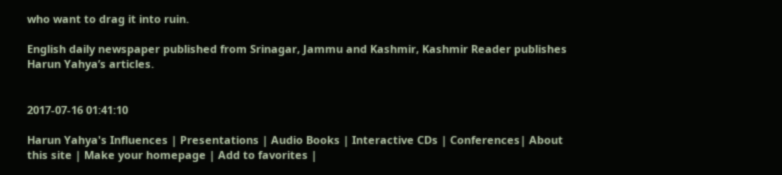who want to drag it into ruin.

English daily newspaper published from Srinagar, Jammu and Kashmir, Kashmir Reader publishes Harun Yahya’s articles.


2017-07-16 01:41:10

Harun Yahya's Influences | Presentations | Audio Books | Interactive CDs | Conferences| About this site | Make your homepage | Add to favorites |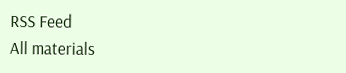RSS Feed
All materials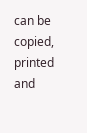can be copied, printed and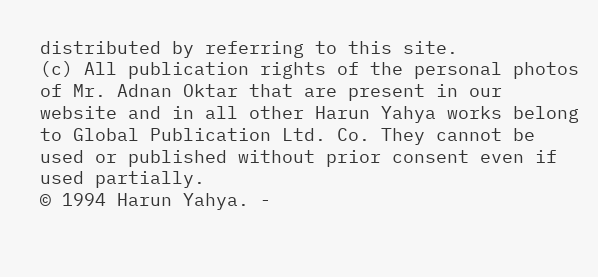distributed by referring to this site.
(c) All publication rights of the personal photos of Mr. Adnan Oktar that are present in our website and in all other Harun Yahya works belong to Global Publication Ltd. Co. They cannot be used or published without prior consent even if used partially.
© 1994 Harun Yahya. -